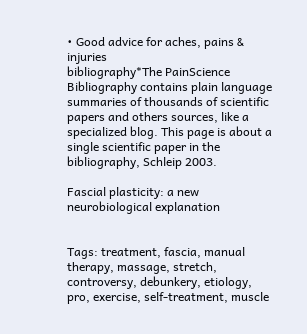• Good advice for aches, pains & injuries
bibliography*The PainScience Bibliography contains plain language summaries of thousands of scientific papers and others sources, like a specialized blog. This page is about a single scientific paper in the bibliography, Schleip 2003.

Fascial plasticity: a new neurobiological explanation


Tags: treatment, fascia, manual therapy, massage, stretch, controversy, debunkery, etiology, pro, exercise, self-treatment, muscle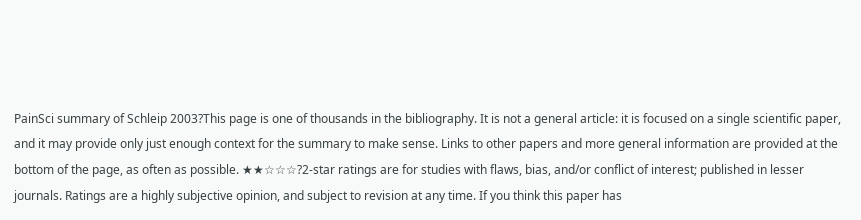PainSci summary of Schleip 2003?This page is one of thousands in the bibliography. It is not a general article: it is focused on a single scientific paper, and it may provide only just enough context for the summary to make sense. Links to other papers and more general information are provided at the bottom of the page, as often as possible. ★★☆☆☆?2-star ratings are for studies with flaws, bias, and/or conflict of interest; published in lesser journals. Ratings are a highly subjective opinion, and subject to revision at any time. If you think this paper has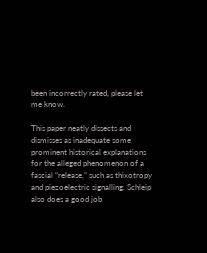been incorrectly rated, please let me know.

This paper neatly dissects and dismisses as inadequate some prominent historical explanations for the alleged phenomenon of a fascial “release,” such as thixotropy and piezoelectric signalling. Schleip also does a good job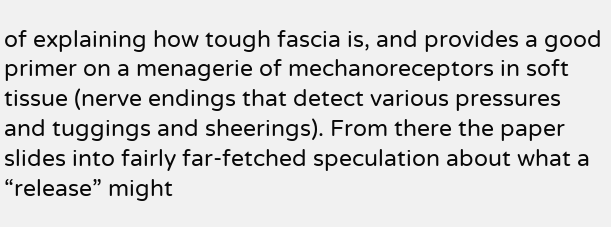of explaining how tough fascia is, and provides a good primer on a menagerie of mechanoreceptors in soft tissue (nerve endings that detect various pressures and tuggings and sheerings). From there the paper slides into fairly far-fetched speculation about what a “release” might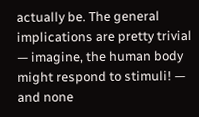actually be. The general implications are pretty trivial — imagine, the human body might respond to stimuli! — and none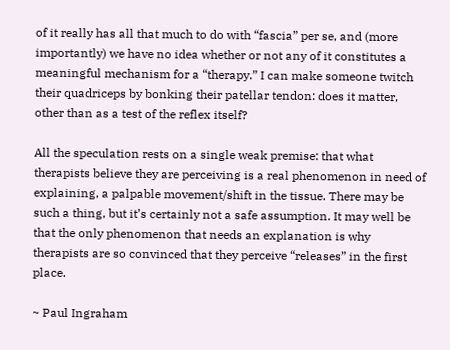of it really has all that much to do with “fascia” per se, and (more importantly) we have no idea whether or not any of it constitutes a meaningful mechanism for a “therapy.” I can make someone twitch their quadriceps by bonking their patellar tendon: does it matter, other than as a test of the reflex itself?

All the speculation rests on a single weak premise: that what therapists believe they are perceiving is a real phenomenon in need of explaining, a palpable movement/shift in the tissue. There may be such a thing, but it’s certainly not a safe assumption. It may well be that the only phenomenon that needs an explanation is why therapists are so convinced that they perceive “releases” in the first place.

~ Paul Ingraham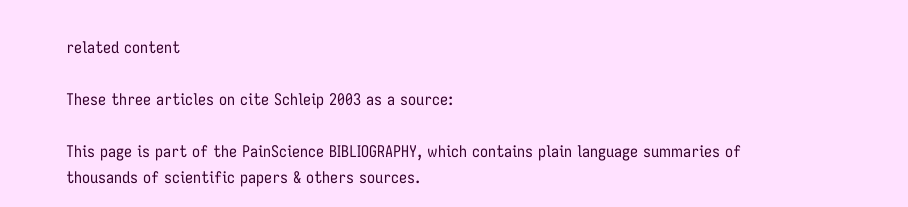related content

These three articles on cite Schleip 2003 as a source:

This page is part of the PainScience BIBLIOGRAPHY, which contains plain language summaries of thousands of scientific papers & others sources.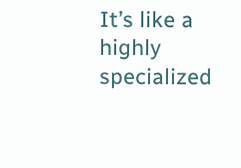It’s like a highly specialized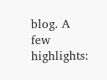blog. A few highlights: